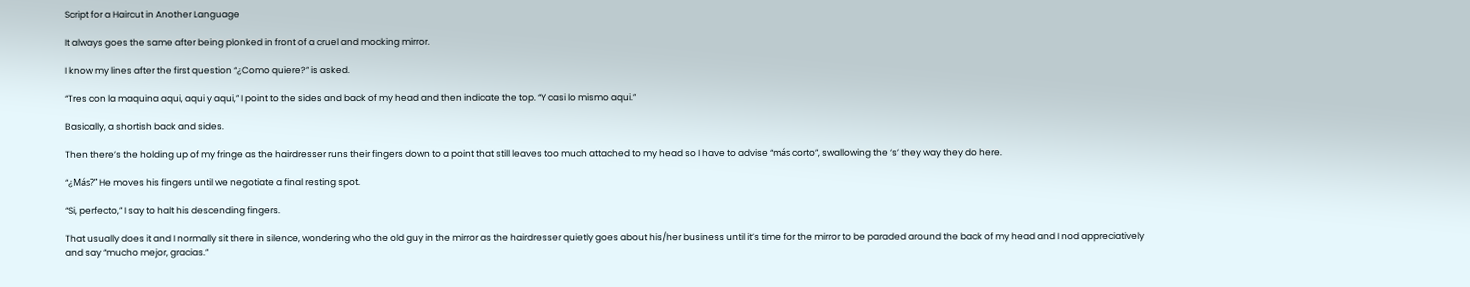Script for a Haircut in Another Language

It always goes the same after being plonked in front of a cruel and mocking mirror.

I know my lines after the first question “¿Como quiere?” is asked.

“Tres con la maquina aqui, aqui y aqui,” I point to the sides and back of my head and then indicate the top. “Y casi lo mismo aqui.”

Basically, a shortish back and sides.

Then there’s the holding up of my fringe as the hairdresser runs their fingers down to a point that still leaves too much attached to my head so I have to advise “más corto”, swallowing the ‘s’ they way they do here.

“¿Más?” He moves his fingers until we negotiate a final resting spot.

“Si, perfecto,” I say to halt his descending fingers.

That usually does it and I normally sit there in silence, wondering who the old guy in the mirror as the hairdresser quietly goes about his/her business until it’s time for the mirror to be paraded around the back of my head and I nod appreciatively and say “mucho mejor, gracias.”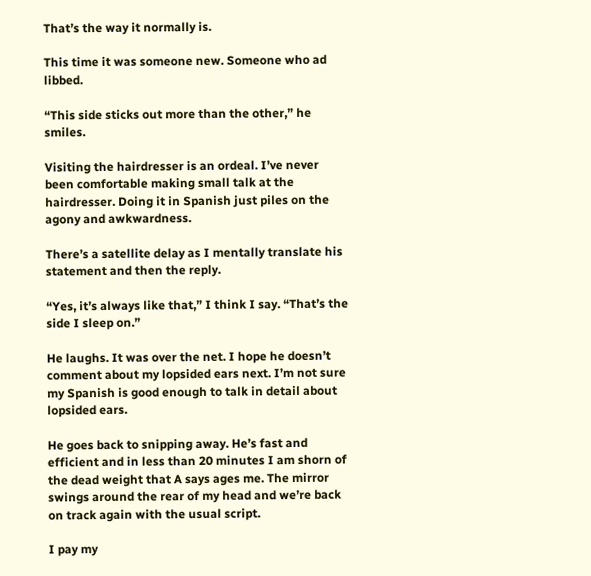That’s the way it normally is.

This time it was someone new. Someone who ad libbed.

“This side sticks out more than the other,” he smiles.

Visiting the hairdresser is an ordeal. I’ve never been comfortable making small talk at the hairdresser. Doing it in Spanish just piles on the agony and awkwardness.

There’s a satellite delay as I mentally translate his statement and then the reply.

“Yes, it’s always like that,” I think I say. “That’s the side I sleep on.”

He laughs. It was over the net. I hope he doesn’t comment about my lopsided ears next. I’m not sure my Spanish is good enough to talk in detail about lopsided ears.

He goes back to snipping away. He’s fast and efficient and in less than 20 minutes I am shorn of the dead weight that A says ages me. The mirror swings around the rear of my head and we’re back on track again with the usual script.

I pay my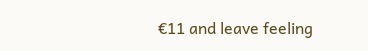€11 and leave feeling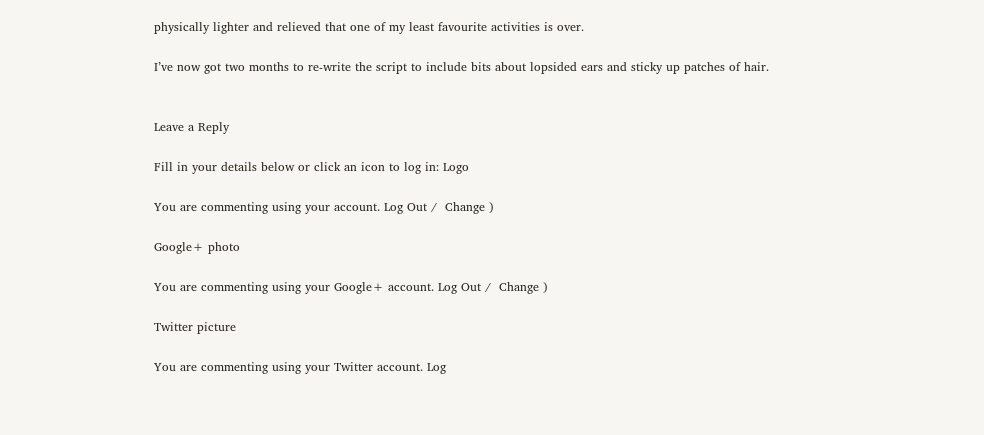physically lighter and relieved that one of my least favourite activities is over.

I’ve now got two months to re-write the script to include bits about lopsided ears and sticky up patches of hair.


Leave a Reply

Fill in your details below or click an icon to log in: Logo

You are commenting using your account. Log Out /  Change )

Google+ photo

You are commenting using your Google+ account. Log Out /  Change )

Twitter picture

You are commenting using your Twitter account. Log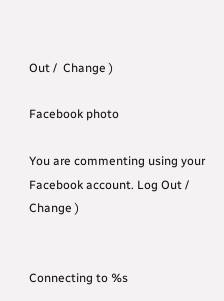Out /  Change )

Facebook photo

You are commenting using your Facebook account. Log Out /  Change )


Connecting to %s